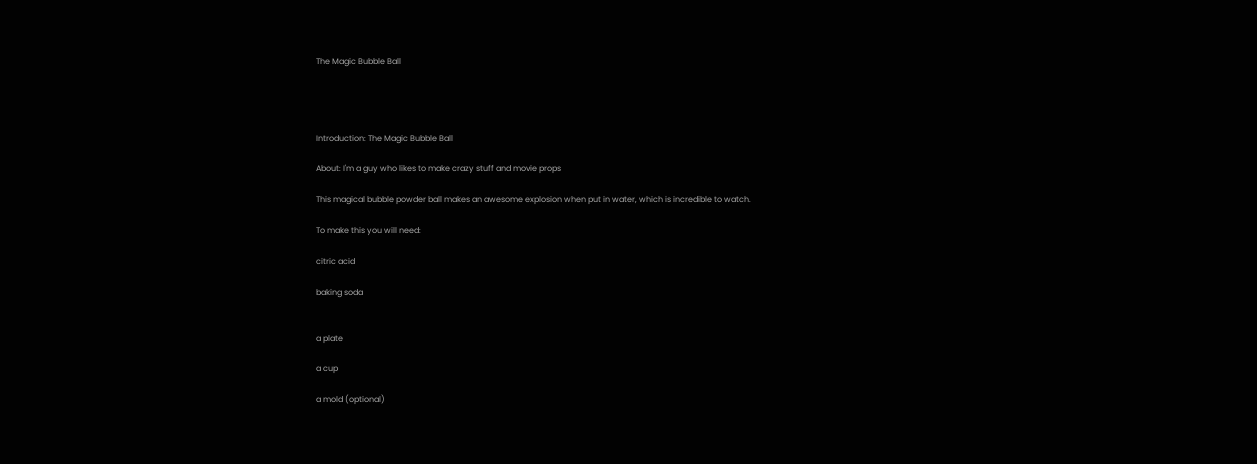The Magic Bubble Ball




Introduction: The Magic Bubble Ball

About: I'm a guy who likes to make crazy stuff and movie props

This magical bubble powder ball makes an awesome explosion when put in water, which is incredible to watch.

To make this you will need:

citric acid

baking soda


a plate

a cup

a mold (optional)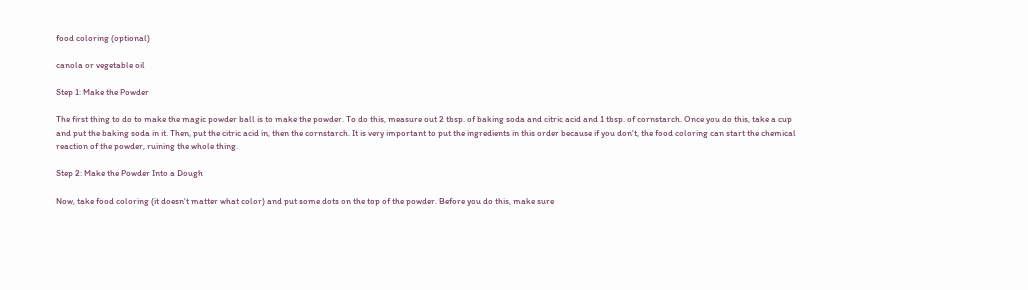food coloring (optional)

canola or vegetable oil

Step 1: Make the Powder

The first thing to do to make the magic powder ball is to make the powder. To do this, measure out 2 tbsp. of baking soda and citric acid and 1 tbsp. of cornstarch. Once you do this, take a cup and put the baking soda in it. Then, put the citric acid in, then the cornstarch. It is very important to put the ingredients in this order because if you don't, the food coloring can start the chemical reaction of the powder, ruining the whole thing.

Step 2: Make the Powder Into a Dough

Now, take food coloring (it doesn't matter what color) and put some dots on the top of the powder. Before you do this, make sure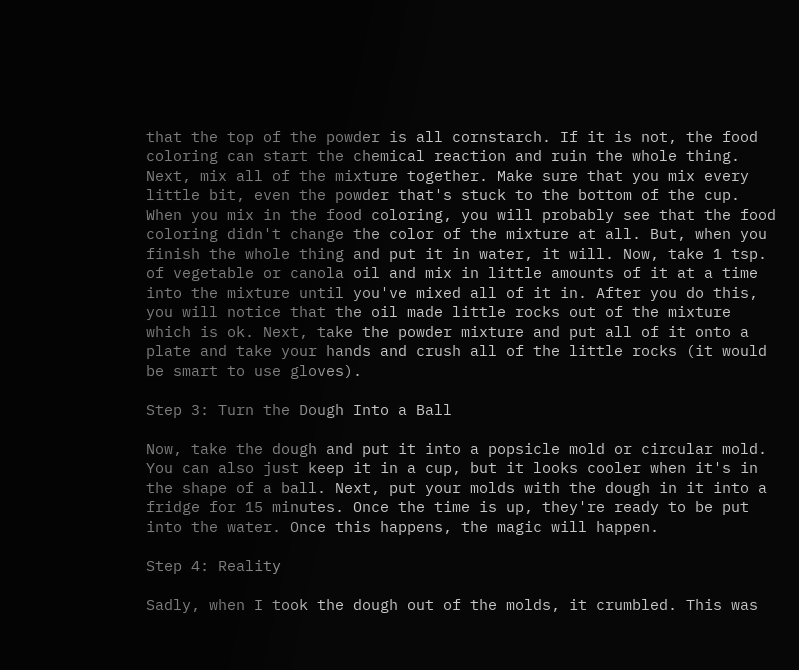that the top of the powder is all cornstarch. If it is not, the food coloring can start the chemical reaction and ruin the whole thing. Next, mix all of the mixture together. Make sure that you mix every little bit, even the powder that's stuck to the bottom of the cup. When you mix in the food coloring, you will probably see that the food coloring didn't change the color of the mixture at all. But, when you finish the whole thing and put it in water, it will. Now, take 1 tsp. of vegetable or canola oil and mix in little amounts of it at a time into the mixture until you've mixed all of it in. After you do this, you will notice that the oil made little rocks out of the mixture which is ok. Next, take the powder mixture and put all of it onto a plate and take your hands and crush all of the little rocks (it would be smart to use gloves).

Step 3: Turn the Dough Into a Ball

Now, take the dough and put it into a popsicle mold or circular mold. You can also just keep it in a cup, but it looks cooler when it's in the shape of a ball. Next, put your molds with the dough in it into a fridge for 15 minutes. Once the time is up, they're ready to be put into the water. Once this happens, the magic will happen.

Step 4: Reality

Sadly, when I took the dough out of the molds, it crumbled. This was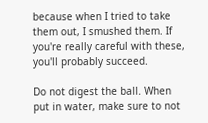because when I tried to take them out, I smushed them. If you're really careful with these, you'll probably succeed.

Do not digest the ball. When put in water, make sure to not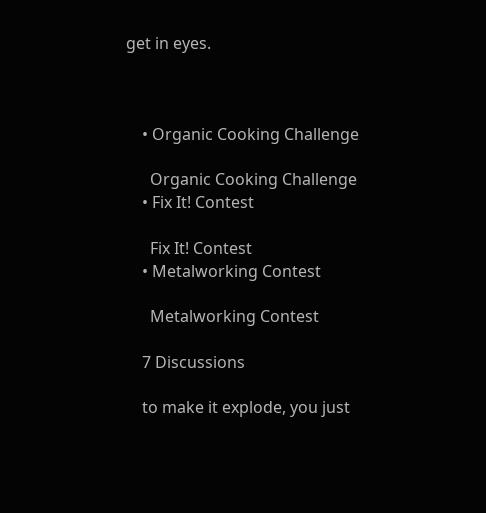get in eyes.



    • Organic Cooking Challenge

      Organic Cooking Challenge
    • Fix It! Contest

      Fix It! Contest
    • Metalworking Contest

      Metalworking Contest

    7 Discussions

    to make it explode, you just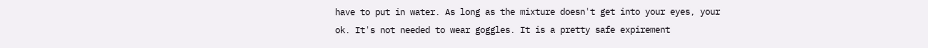have to put in water. As long as the mixture doesn't get into your eyes, your ok. It's not needed to wear goggles. It is a pretty safe expirement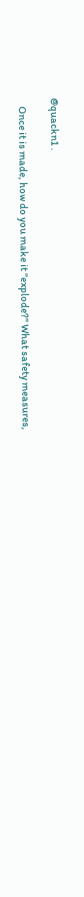@quackn1 .

    Once it is made, how do you make it "explode?" What safety measures,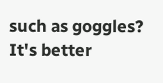such as goggles? It's better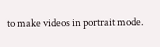to make videos in portrait mode.